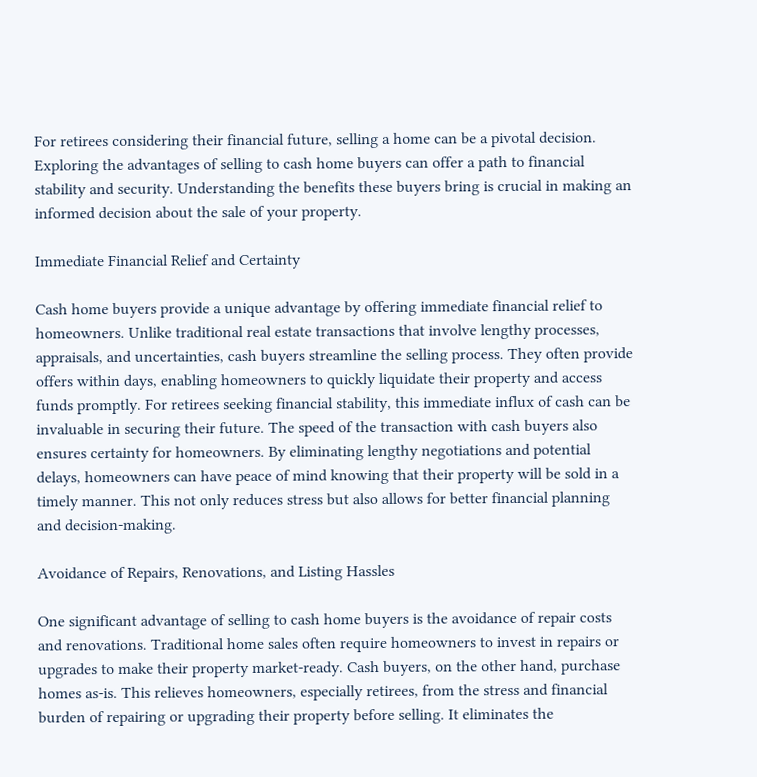For retirees considering their financial future, selling a home can be a pivotal decision. Exploring the advantages of selling to cash home buyers can offer a path to financial stability and security. Understanding the benefits these buyers bring is crucial in making an informed decision about the sale of your property.

Immediate Financial Relief and Certainty

Cash home buyers provide a unique advantage by offering immediate financial relief to homeowners. Unlike traditional real estate transactions that involve lengthy processes, appraisals, and uncertainties, cash buyers streamline the selling process. They often provide offers within days, enabling homeowners to quickly liquidate their property and access funds promptly. For retirees seeking financial stability, this immediate influx of cash can be invaluable in securing their future. The speed of the transaction with cash buyers also ensures certainty for homeowners. By eliminating lengthy negotiations and potential delays, homeowners can have peace of mind knowing that their property will be sold in a timely manner. This not only reduces stress but also allows for better financial planning and decision-making.

Avoidance of Repairs, Renovations, and Listing Hassles

One significant advantage of selling to cash home buyers is the avoidance of repair costs and renovations. Traditional home sales often require homeowners to invest in repairs or upgrades to make their property market-ready. Cash buyers, on the other hand, purchase homes as-is. This relieves homeowners, especially retirees, from the stress and financial burden of repairing or upgrading their property before selling. It eliminates the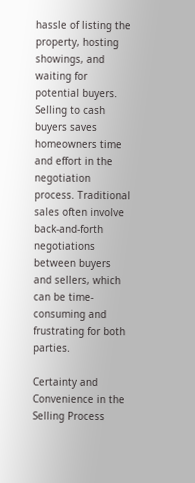hassle of listing the property, hosting showings, and waiting for potential buyers. Selling to cash buyers saves homeowners time and effort in the negotiation process. Traditional sales often involve back-and-forth negotiations between buyers and sellers, which can be time-consuming and frustrating for both parties.

Certainty and Convenience in the Selling Process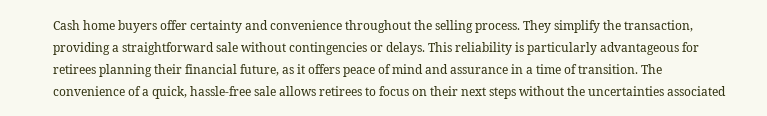Cash home buyers offer certainty and convenience throughout the selling process. They simplify the transaction, providing a straightforward sale without contingencies or delays. This reliability is particularly advantageous for retirees planning their financial future, as it offers peace of mind and assurance in a time of transition. The convenience of a quick, hassle-free sale allows retirees to focus on their next steps without the uncertainties associated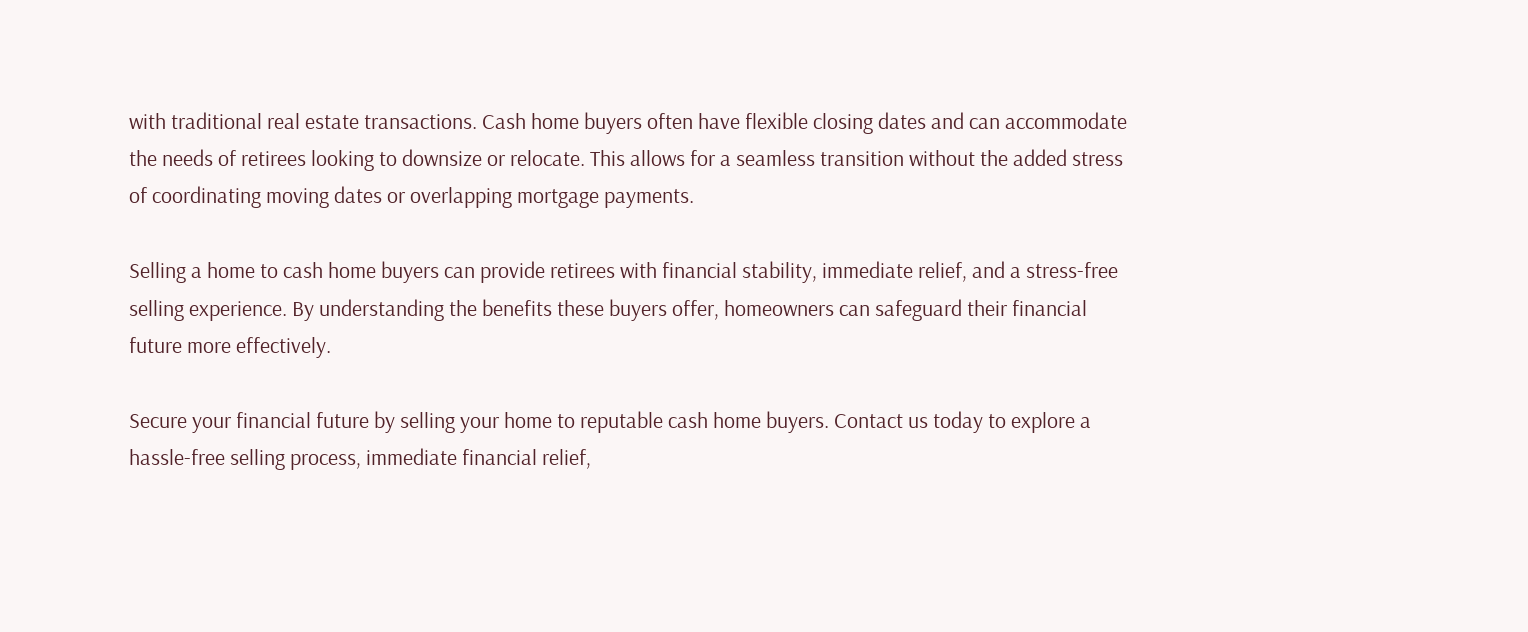with traditional real estate transactions. Cash home buyers often have flexible closing dates and can accommodate the needs of retirees looking to downsize or relocate. This allows for a seamless transition without the added stress of coordinating moving dates or overlapping mortgage payments.

Selling a home to cash home buyers can provide retirees with financial stability, immediate relief, and a stress-free selling experience. By understanding the benefits these buyers offer, homeowners can safeguard their financial future more effectively.

Secure your financial future by selling your home to reputable cash home buyers. Contact us today to explore a hassle-free selling process, immediate financial relief,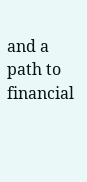and a path to financial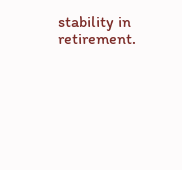stability in retirement.